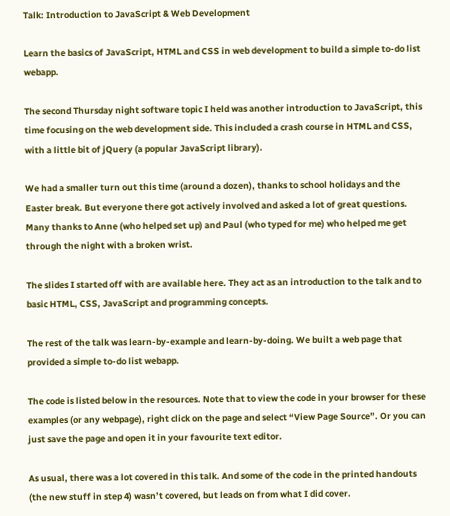Talk: Introduction to JavaScript & Web Development

Learn the basics of JavaScript, HTML and CSS in web development to build a simple to-do list webapp.

The second Thursday night software topic I held was another introduction to JavaScript, this time focusing on the web development side. This included a crash course in HTML and CSS, with a little bit of jQuery (a popular JavaScript library).

We had a smaller turn out this time (around a dozen), thanks to school holidays and the Easter break. But everyone there got actively involved and asked a lot of great questions. Many thanks to Anne (who helped set up) and Paul (who typed for me) who helped me get through the night with a broken wrist.

The slides I started off with are available here. They act as an introduction to the talk and to basic HTML, CSS, JavaScript and programming concepts.

The rest of the talk was learn-by-example and learn-by-doing. We built a web page that provided a simple to-do list webapp.

The code is listed below in the resources. Note that to view the code in your browser for these examples (or any webpage), right click on the page and select “View Page Source”. Or you can just save the page and open it in your favourite text editor.

As usual, there was a lot covered in this talk. And some of the code in the printed handouts (the new stuff in step 4) wasn’t covered, but leads on from what I did cover.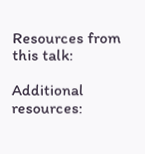Resources from this talk:

Additional resources: